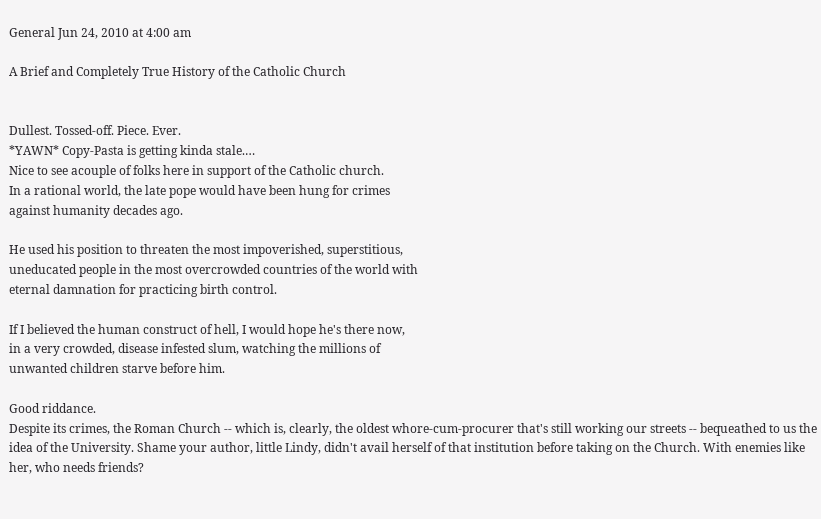General Jun 24, 2010 at 4:00 am

A Brief and Completely True History of the Catholic Church


Dullest. Tossed-off. Piece. Ever.
*YAWN* Copy-Pasta is getting kinda stale.…
Nice to see acouple of folks here in support of the Catholic church.
In a rational world, the late pope would have been hung for crimes
against humanity decades ago.

He used his position to threaten the most impoverished, superstitious,
uneducated people in the most overcrowded countries of the world with
eternal damnation for practicing birth control.

If I believed the human construct of hell, I would hope he's there now,
in a very crowded, disease infested slum, watching the millions of
unwanted children starve before him.

Good riddance.
Despite its crimes, the Roman Church -- which is, clearly, the oldest whore-cum-procurer that's still working our streets -- bequeathed to us the idea of the University. Shame your author, little Lindy, didn't avail herself of that institution before taking on the Church. With enemies like her, who needs friends?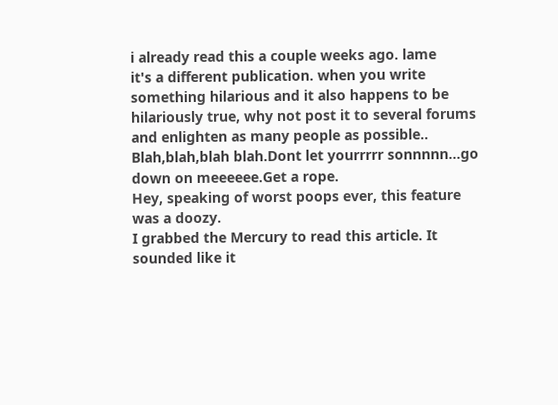i already read this a couple weeks ago. lame
it's a different publication. when you write something hilarious and it also happens to be hilariously true, why not post it to several forums and enlighten as many people as possible..
Blah,blah,blah blah.Dont let yourrrrr sonnnnn...go down on meeeeee.Get a rope.
Hey, speaking of worst poops ever, this feature was a doozy.
I grabbed the Mercury to read this article. It sounded like it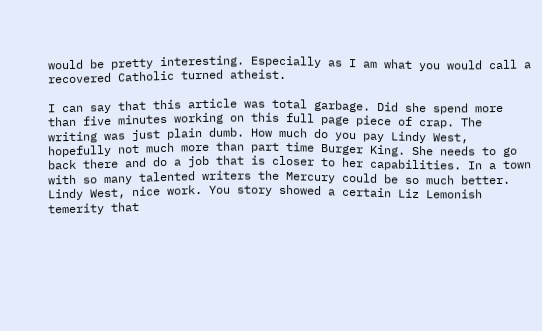would be pretty interesting. Especially as I am what you would call a recovered Catholic turned atheist.

I can say that this article was total garbage. Did she spend more than five minutes working on this full page piece of crap. The writing was just plain dumb. How much do you pay Lindy West, hopefully not much more than part time Burger King. She needs to go back there and do a job that is closer to her capabilities. In a town with so many talented writers the Mercury could be so much better.
Lindy West, nice work. You story showed a certain Liz Lemonish temerity that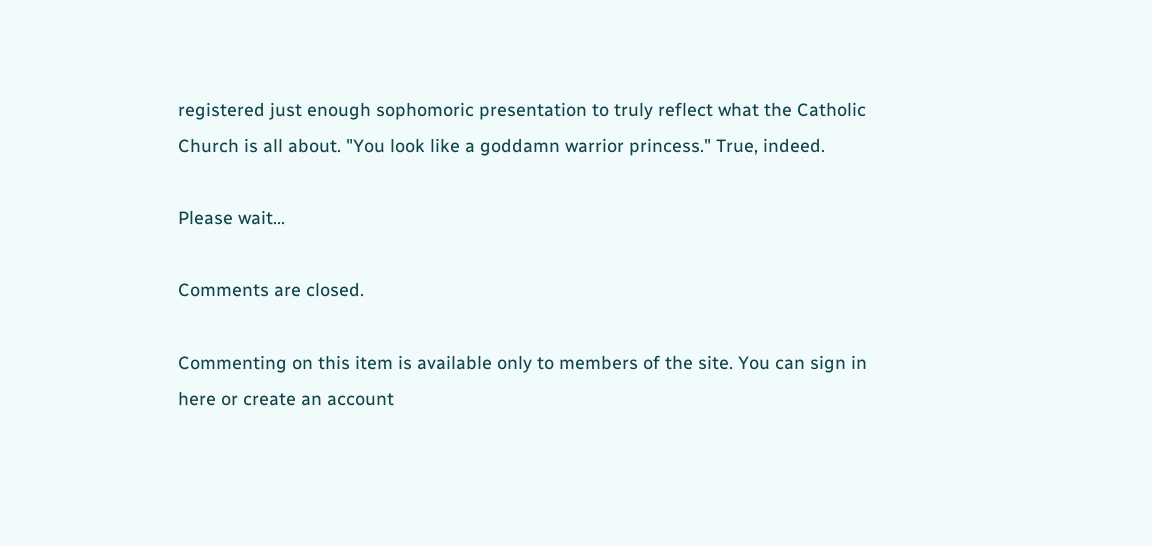registered just enough sophomoric presentation to truly reflect what the Catholic Church is all about. "You look like a goddamn warrior princess." True, indeed.

Please wait...

Comments are closed.

Commenting on this item is available only to members of the site. You can sign in here or create an account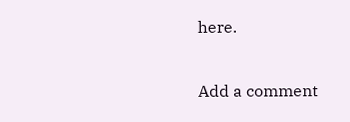here.

Add a comment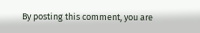By posting this comment, you are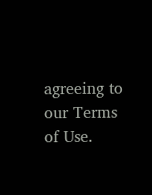agreeing to our Terms of Use.